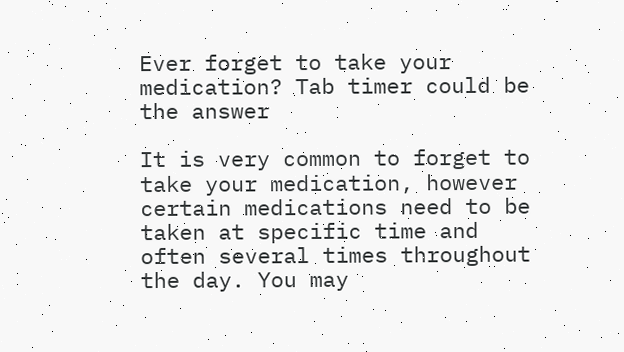Ever forget to take your medication? Tab timer could be the answer

It is very common to forget to take your medication, however certain medications need to be taken at specific time and often several times throughout the day. You may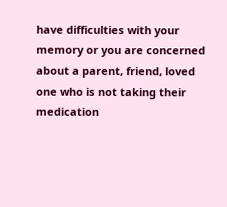have difficulties with your memory or you are concerned about a parent, friend, loved one who is not taking their medication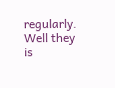regularly. Well they is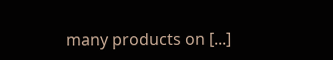many products on [...]